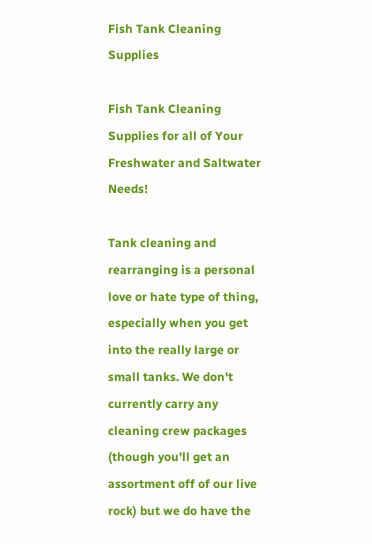Fish Tank Cleaning Supplies

Fish Tank Cleaning Supplies for all of Your Freshwater and Saltwater Needs!

Tank cleaning and rearranging is a personal love or hate type of thing, especially when you get into the really large or small tanks. We don't currently carry any cleaning crew packages (though you'll get an assortment off of our live rock) but we do have the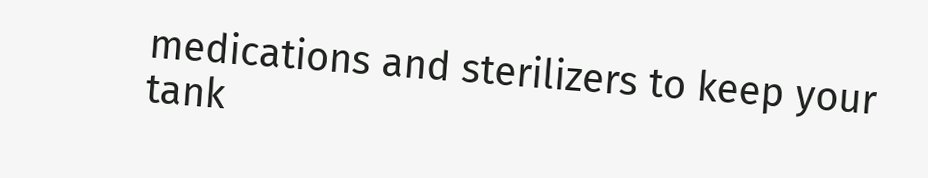medications and sterilizers to keep your tank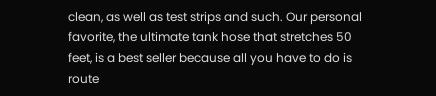clean, as well as test strips and such. Our personal favorite, the ultimate tank hose that stretches 50 feet, is a best seller because all you have to do is route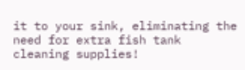it to your sink, eliminating the need for extra fish tank cleaning supplies!